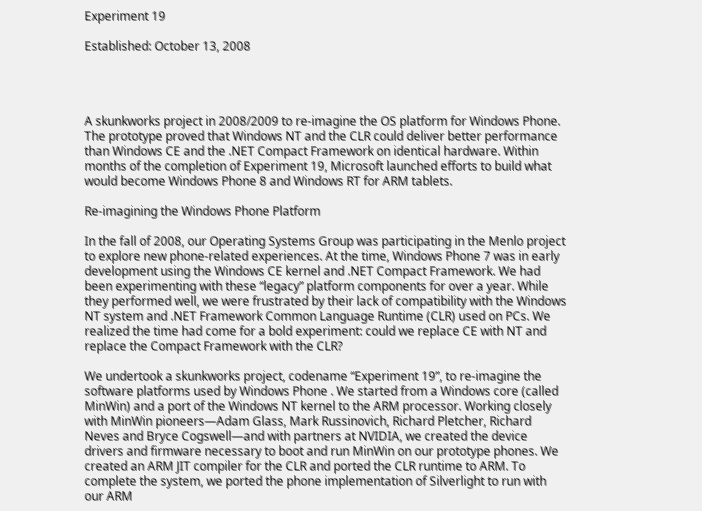Experiment 19

Established: October 13, 2008




A skunkworks project in 2008/2009 to re-imagine the OS platform for Windows Phone. The prototype proved that Windows NT and the CLR could deliver better performance than Windows CE and the .NET Compact Framework on identical hardware. Within months of the completion of Experiment 19, Microsoft launched efforts to build what would become Windows Phone 8 and Windows RT for ARM tablets.

Re-imagining the Windows Phone Platform

In the fall of 2008, our Operating Systems Group was participating in the Menlo project to explore new phone-related experiences. At the time, Windows Phone 7 was in early development using the Windows CE kernel and .NET Compact Framework. We had been experimenting with these “legacy” platform components for over a year. While they performed well, we were frustrated by their lack of compatibility with the Windows NT system and .NET Framework Common Language Runtime (CLR) used on PCs. We realized the time had come for a bold experiment: could we replace CE with NT and replace the Compact Framework with the CLR?

We undertook a skunkworks project, codename “Experiment 19”, to re-imagine the software platforms used by Windows Phone . We started from a Windows core (called MinWin) and a port of the Windows NT kernel to the ARM processor. Working closely with MinWin pioneers—Adam Glass, Mark Russinovich, Richard Pletcher, Richard Neves and Bryce Cogswell—and with partners at NVIDIA, we created the device drivers and firmware necessary to boot and run MinWin on our prototype phones. We created an ARM JIT compiler for the CLR and ported the CLR runtime to ARM. To complete the system, we ported the phone implementation of Silverlight to run with our ARM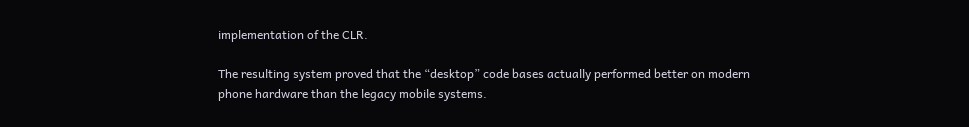implementation of the CLR.

The resulting system proved that the “desktop” code bases actually performed better on modern phone hardware than the legacy mobile systems.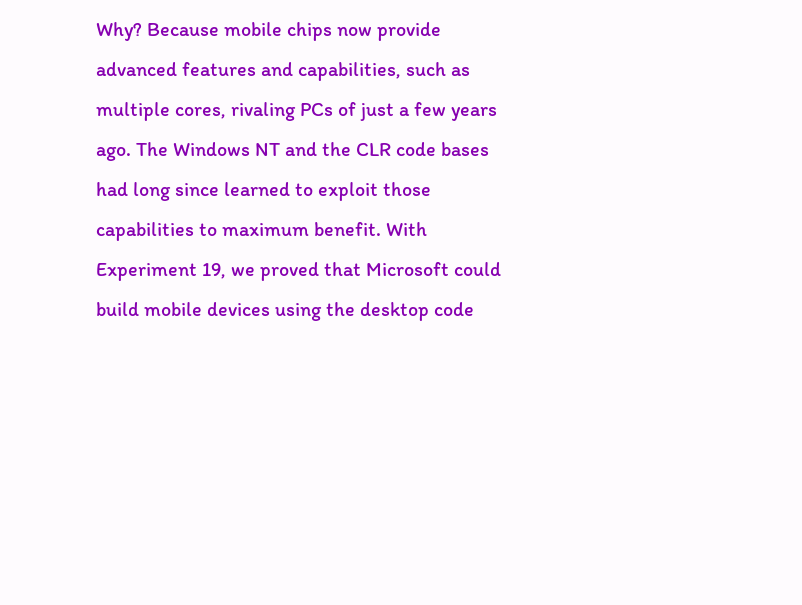Why? Because mobile chips now provide advanced features and capabilities, such as multiple cores, rivaling PCs of just a few years ago. The Windows NT and the CLR code bases had long since learned to exploit those capabilities to maximum benefit. With Experiment 19, we proved that Microsoft could build mobile devices using the desktop code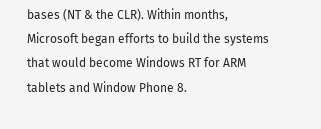bases (NT & the CLR). Within months, Microsoft began efforts to build the systems that would become Windows RT for ARM tablets and Window Phone 8.